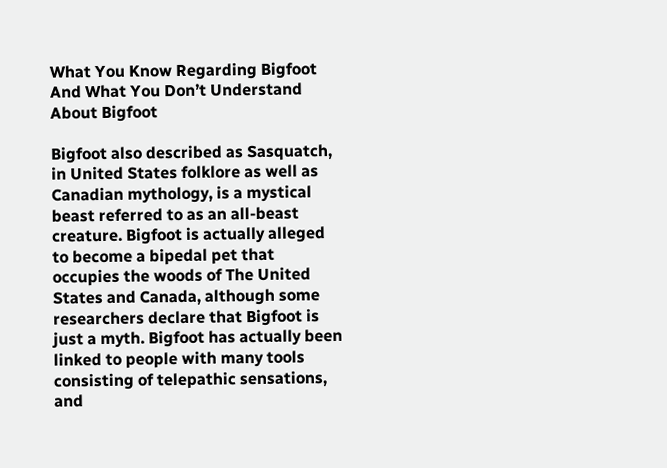What You Know Regarding Bigfoot And What You Don’t Understand About Bigfoot

Bigfoot also described as Sasquatch, in United States folklore as well as Canadian mythology, is a mystical beast referred to as an all-beast creature. Bigfoot is actually alleged to become a bipedal pet that occupies the woods of The United States and Canada, although some researchers declare that Bigfoot is just a myth. Bigfoot has actually been linked to people with many tools consisting of telepathic sensations, and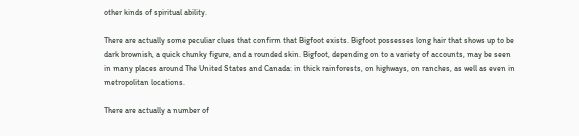other kinds of spiritual ability.

There are actually some peculiar clues that confirm that Bigfoot exists. Bigfoot possesses long hair that shows up to be dark brownish, a quick chunky figure, and a rounded skin. Bigfoot, depending on to a variety of accounts, may be seen in many places around The United States and Canada: in thick rainforests, on highways, on ranches, as well as even in metropolitan locations.

There are actually a number of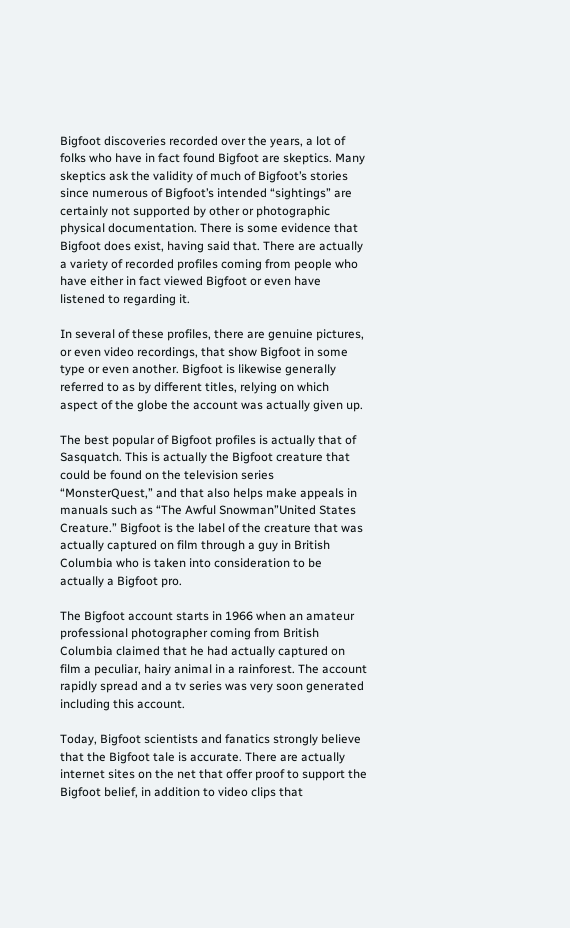Bigfoot discoveries recorded over the years, a lot of folks who have in fact found Bigfoot are skeptics. Many skeptics ask the validity of much of Bigfoot’s stories since numerous of Bigfoot’s intended “sightings” are certainly not supported by other or photographic physical documentation. There is some evidence that Bigfoot does exist, having said that. There are actually a variety of recorded profiles coming from people who have either in fact viewed Bigfoot or even have listened to regarding it.

In several of these profiles, there are genuine pictures, or even video recordings, that show Bigfoot in some type or even another. Bigfoot is likewise generally referred to as by different titles, relying on which aspect of the globe the account was actually given up.

The best popular of Bigfoot profiles is actually that of Sasquatch. This is actually the Bigfoot creature that could be found on the television series “MonsterQuest,” and that also helps make appeals in manuals such as “The Awful Snowman”United States Creature.” Bigfoot is the label of the creature that was actually captured on film through a guy in British Columbia who is taken into consideration to be actually a Bigfoot pro.

The Bigfoot account starts in 1966 when an amateur professional photographer coming from British Columbia claimed that he had actually captured on film a peculiar, hairy animal in a rainforest. The account rapidly spread and a tv series was very soon generated including this account.

Today, Bigfoot scientists and fanatics strongly believe that the Bigfoot tale is accurate. There are actually internet sites on the net that offer proof to support the Bigfoot belief, in addition to video clips that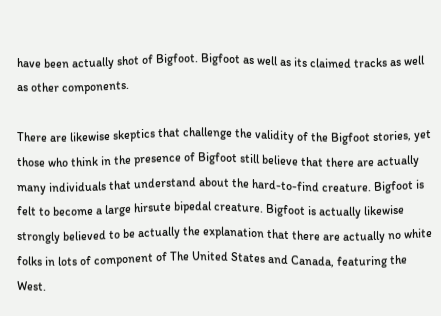have been actually shot of Bigfoot. Bigfoot as well as its claimed tracks as well as other components.

There are likewise skeptics that challenge the validity of the Bigfoot stories, yet those who think in the presence of Bigfoot still believe that there are actually many individuals that understand about the hard-to-find creature. Bigfoot is felt to become a large hirsute bipedal creature. Bigfoot is actually likewise strongly believed to be actually the explanation that there are actually no white folks in lots of component of The United States and Canada, featuring the West.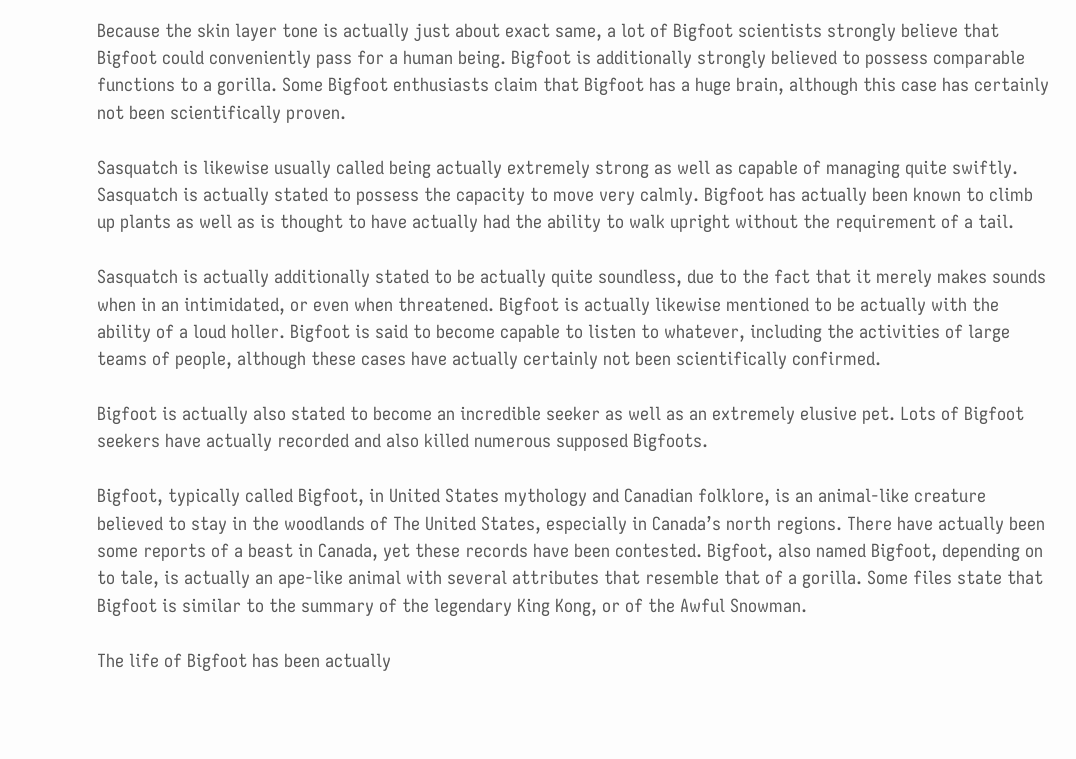Because the skin layer tone is actually just about exact same, a lot of Bigfoot scientists strongly believe that Bigfoot could conveniently pass for a human being. Bigfoot is additionally strongly believed to possess comparable functions to a gorilla. Some Bigfoot enthusiasts claim that Bigfoot has a huge brain, although this case has certainly not been scientifically proven.

Sasquatch is likewise usually called being actually extremely strong as well as capable of managing quite swiftly. Sasquatch is actually stated to possess the capacity to move very calmly. Bigfoot has actually been known to climb up plants as well as is thought to have actually had the ability to walk upright without the requirement of a tail.

Sasquatch is actually additionally stated to be actually quite soundless, due to the fact that it merely makes sounds when in an intimidated, or even when threatened. Bigfoot is actually likewise mentioned to be actually with the ability of a loud holler. Bigfoot is said to become capable to listen to whatever, including the activities of large teams of people, although these cases have actually certainly not been scientifically confirmed.

Bigfoot is actually also stated to become an incredible seeker as well as an extremely elusive pet. Lots of Bigfoot seekers have actually recorded and also killed numerous supposed Bigfoots.

Bigfoot, typically called Bigfoot, in United States mythology and Canadian folklore, is an animal-like creature believed to stay in the woodlands of The United States, especially in Canada’s north regions. There have actually been some reports of a beast in Canada, yet these records have been contested. Bigfoot, also named Bigfoot, depending on to tale, is actually an ape-like animal with several attributes that resemble that of a gorilla. Some files state that Bigfoot is similar to the summary of the legendary King Kong, or of the Awful Snowman.

The life of Bigfoot has been actually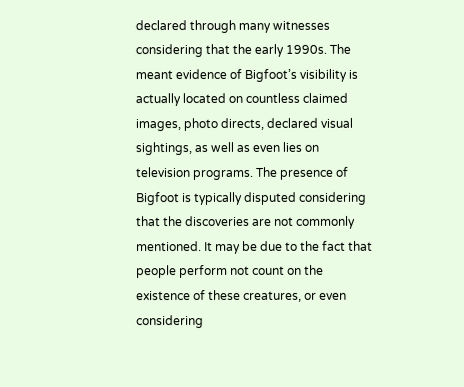declared through many witnesses considering that the early 1990s. The meant evidence of Bigfoot’s visibility is actually located on countless claimed images, photo directs, declared visual sightings, as well as even lies on television programs. The presence of Bigfoot is typically disputed considering that the discoveries are not commonly mentioned. It may be due to the fact that people perform not count on the existence of these creatures, or even considering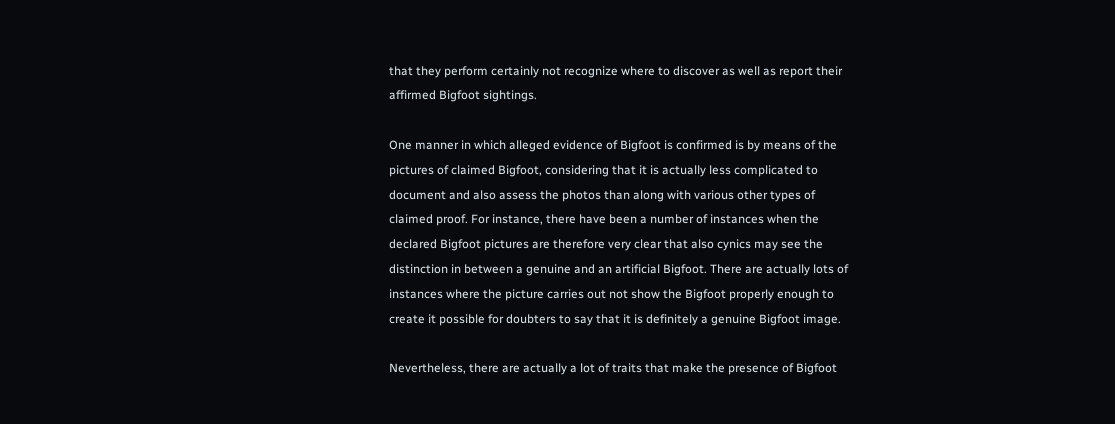that they perform certainly not recognize where to discover as well as report their affirmed Bigfoot sightings.

One manner in which alleged evidence of Bigfoot is confirmed is by means of the pictures of claimed Bigfoot, considering that it is actually less complicated to document and also assess the photos than along with various other types of claimed proof. For instance, there have been a number of instances when the declared Bigfoot pictures are therefore very clear that also cynics may see the distinction in between a genuine and an artificial Bigfoot. There are actually lots of instances where the picture carries out not show the Bigfoot properly enough to create it possible for doubters to say that it is definitely a genuine Bigfoot image.

Nevertheless, there are actually a lot of traits that make the presence of Bigfoot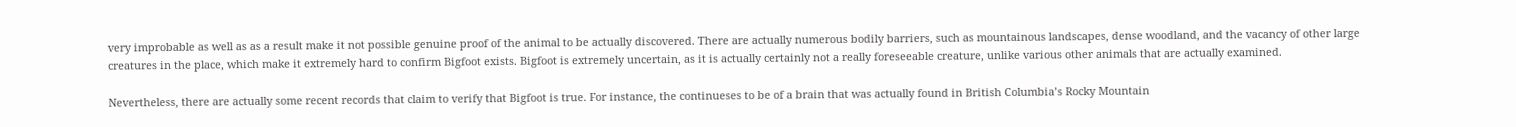very improbable as well as as a result make it not possible genuine proof of the animal to be actually discovered. There are actually numerous bodily barriers, such as mountainous landscapes, dense woodland, and the vacancy of other large creatures in the place, which make it extremely hard to confirm Bigfoot exists. Bigfoot is extremely uncertain, as it is actually certainly not a really foreseeable creature, unlike various other animals that are actually examined.

Nevertheless, there are actually some recent records that claim to verify that Bigfoot is true. For instance, the continueses to be of a brain that was actually found in British Columbia’s Rocky Mountain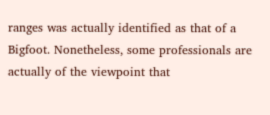ranges was actually identified as that of a Bigfoot. Nonetheless, some professionals are actually of the viewpoint that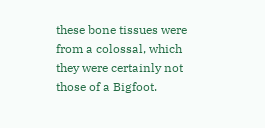these bone tissues were from a colossal, which they were certainly not those of a Bigfoot.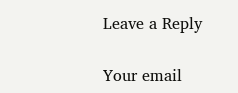Leave a Reply

Your email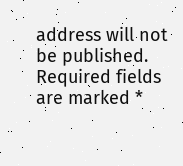address will not be published. Required fields are marked *